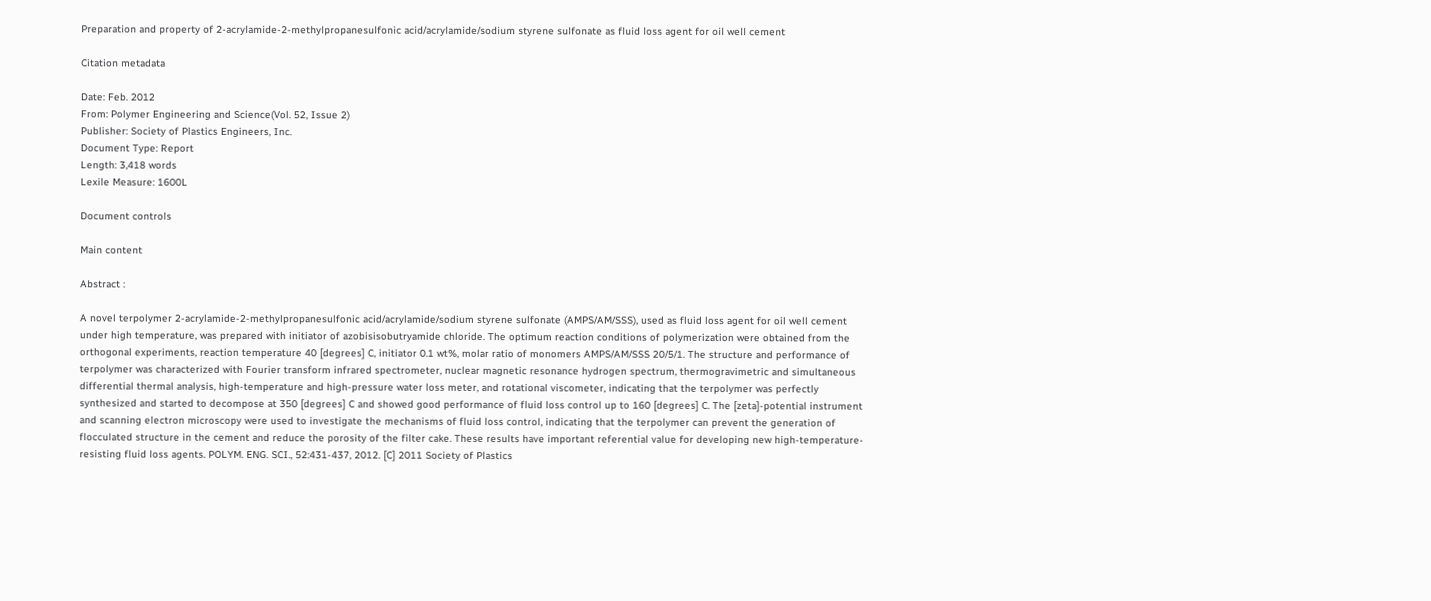Preparation and property of 2-acrylamide-2-methylpropanesulfonic acid/acrylamide/sodium styrene sulfonate as fluid loss agent for oil well cement

Citation metadata

Date: Feb. 2012
From: Polymer Engineering and Science(Vol. 52, Issue 2)
Publisher: Society of Plastics Engineers, Inc.
Document Type: Report
Length: 3,418 words
Lexile Measure: 1600L

Document controls

Main content

Abstract :

A novel terpolymer 2-acrylamide-2-methylpropanesulfonic acid/acrylamide/sodium styrene sulfonate (AMPS/AM/SSS), used as fluid loss agent for oil well cement under high temperature, was prepared with initiator of azobisisobutryamide chloride. The optimum reaction conditions of polymerization were obtained from the orthogonal experiments, reaction temperature 40 [degrees] C, initiator 0.1 wt%, molar ratio of monomers AMPS/AM/SSS 20/5/1. The structure and performance of terpolymer was characterized with Fourier transform infrared spectrometer, nuclear magnetic resonance hydrogen spectrum, thermogravimetric and simultaneous differential thermal analysis, high-temperature and high-pressure water loss meter, and rotational viscometer, indicating that the terpolymer was perfectly synthesized and started to decompose at 350 [degrees] C and showed good performance of fluid loss control up to 160 [degrees] C. The [zeta]-potential instrument and scanning electron microscopy were used to investigate the mechanisms of fluid loss control, indicating that the terpolymer can prevent the generation of flocculated structure in the cement and reduce the porosity of the filter cake. These results have important referential value for developing new high-temperature-resisting fluid loss agents. POLYM. ENG. SCI., 52:431-437, 2012. [C] 2011 Society of Plastics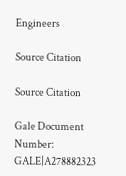Engineers

Source Citation

Source Citation

Gale Document Number: GALE|A278882323